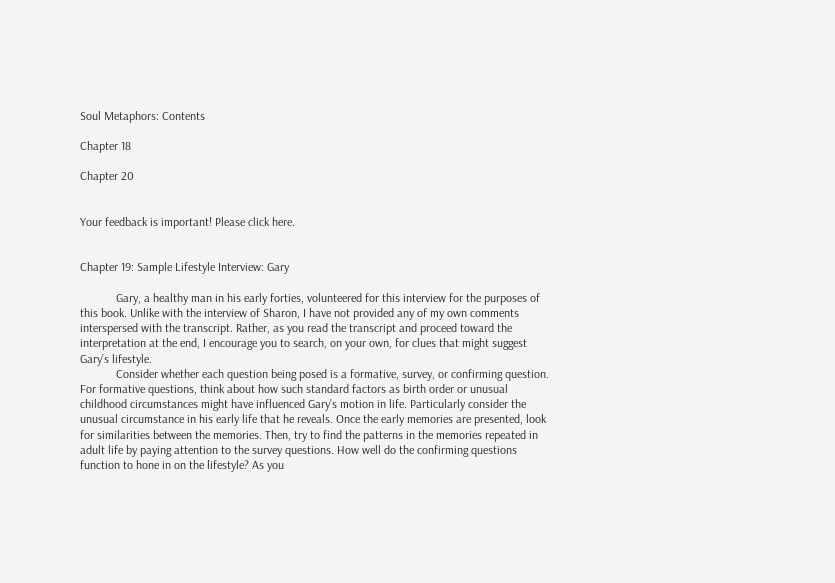Soul Metaphors: Contents

Chapter 18

Chapter 20


Your feedback is important! Please click here.


Chapter 19: Sample Lifestyle Interview: Gary

            Gary, a healthy man in his early forties, volunteered for this interview for the purposes of this book. Unlike with the interview of Sharon, I have not provided any of my own comments interspersed with the transcript. Rather, as you read the transcript and proceed toward the interpretation at the end, I encourage you to search, on your own, for clues that might suggest Gary’s lifestyle.
            Consider whether each question being posed is a formative, survey, or confirming question. For formative questions, think about how such standard factors as birth order or unusual childhood circumstances might have influenced Gary’s motion in life. Particularly consider the unusual circumstance in his early life that he reveals. Once the early memories are presented, look for similarities between the memories. Then, try to find the patterns in the memories repeated in adult life by paying attention to the survey questions. How well do the confirming questions function to hone in on the lifestyle? As you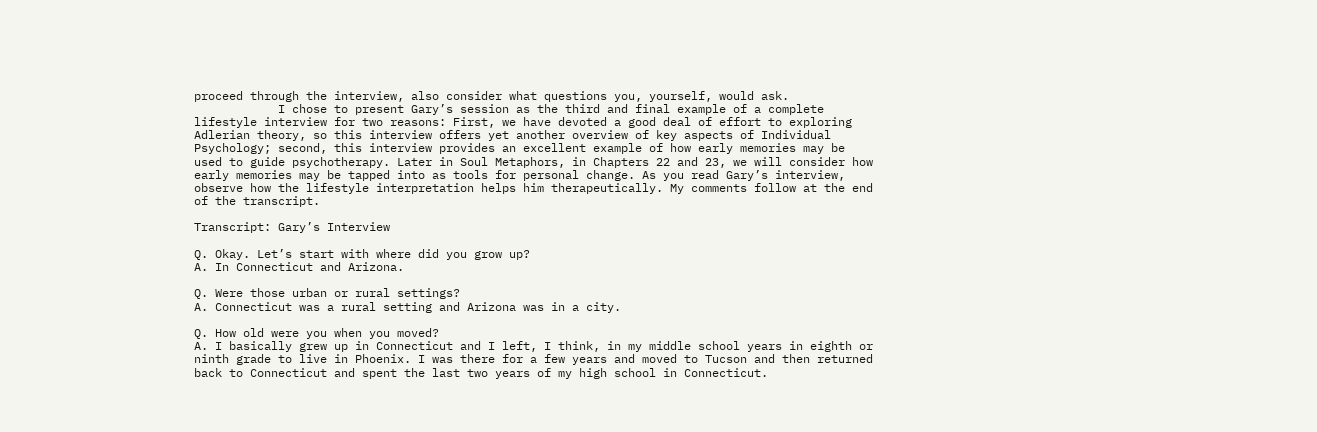proceed through the interview, also consider what questions you, yourself, would ask.
            I chose to present Gary’s session as the third and final example of a complete lifestyle interview for two reasons: First, we have devoted a good deal of effort to exploring Adlerian theory, so this interview offers yet another overview of key aspects of Individual Psychology; second, this interview provides an excellent example of how early memories may be used to guide psychotherapy. Later in Soul Metaphors, in Chapters 22 and 23, we will consider how early memories may be tapped into as tools for personal change. As you read Gary’s interview, observe how the lifestyle interpretation helps him therapeutically. My comments follow at the end of the transcript.

Transcript: Gary’s Interview

Q. Okay. Let’s start with where did you grow up?
A. In Connecticut and Arizona.

Q. Were those urban or rural settings?
A. Connecticut was a rural setting and Arizona was in a city.

Q. How old were you when you moved?
A. I basically grew up in Connecticut and I left, I think, in my middle school years in eighth or ninth grade to live in Phoenix. I was there for a few years and moved to Tucson and then returned back to Connecticut and spent the last two years of my high school in Connecticut.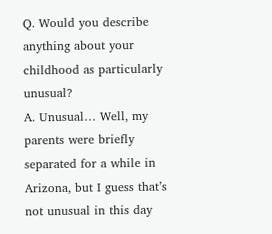Q. Would you describe anything about your childhood as particularly unusual?
A. Unusual… Well, my parents were briefly separated for a while in Arizona, but I guess that’s not unusual in this day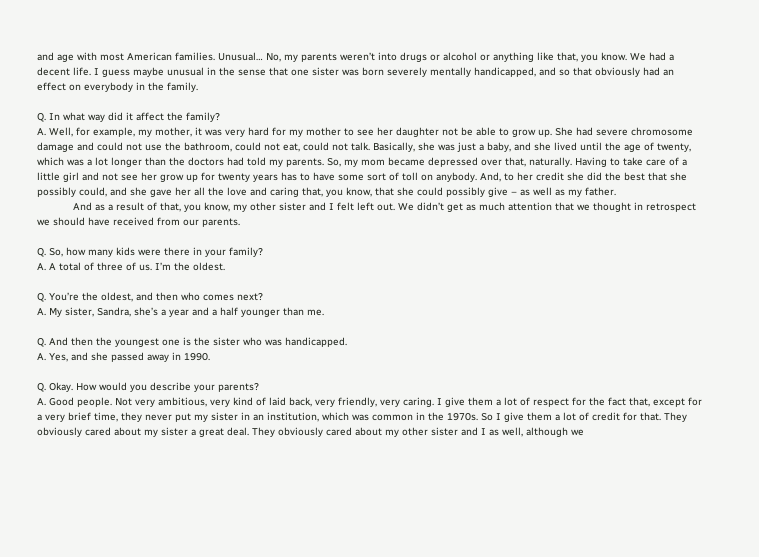and age with most American families. Unusual… No, my parents weren’t into drugs or alcohol or anything like that, you know. We had a decent life. I guess maybe unusual in the sense that one sister was born severely mentally handicapped, and so that obviously had an effect on everybody in the family.

Q. In what way did it affect the family?
A. Well, for example, my mother, it was very hard for my mother to see her daughter not be able to grow up. She had severe chromosome damage and could not use the bathroom, could not eat, could not talk. Basically, she was just a baby, and she lived until the age of twenty, which was a lot longer than the doctors had told my parents. So, my mom became depressed over that, naturally. Having to take care of a little girl and not see her grow up for twenty years has to have some sort of toll on anybody. And, to her credit she did the best that she possibly could, and she gave her all the love and caring that, you know, that she could possibly give – as well as my father.
            And as a result of that, you know, my other sister and I felt left out. We didn’t get as much attention that we thought in retrospect we should have received from our parents.

Q. So, how many kids were there in your family?
A. A total of three of us. I’m the oldest.

Q. You’re the oldest, and then who comes next?
A. My sister, Sandra, she’s a year and a half younger than me.

Q. And then the youngest one is the sister who was handicapped.
A. Yes, and she passed away in 1990.

Q. Okay. How would you describe your parents?
A. Good people. Not very ambitious, very kind of laid back, very friendly, very caring. I give them a lot of respect for the fact that, except for a very brief time, they never put my sister in an institution, which was common in the 1970s. So I give them a lot of credit for that. They obviously cared about my sister a great deal. They obviously cared about my other sister and I as well, although we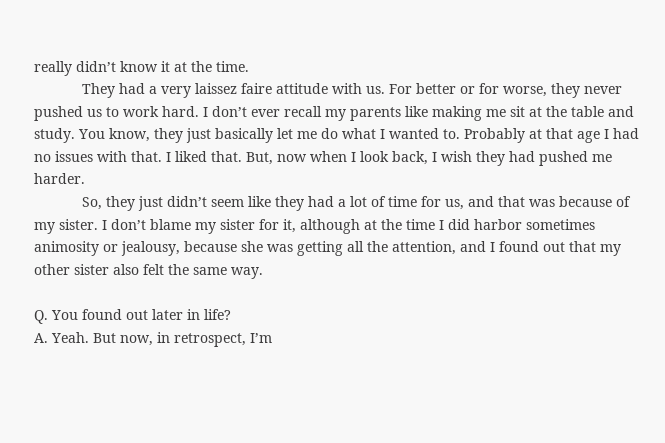really didn’t know it at the time.
            They had a very laissez faire attitude with us. For better or for worse, they never pushed us to work hard. I don’t ever recall my parents like making me sit at the table and study. You know, they just basically let me do what I wanted to. Probably at that age I had no issues with that. I liked that. But, now when I look back, I wish they had pushed me harder.
            So, they just didn’t seem like they had a lot of time for us, and that was because of my sister. I don’t blame my sister for it, although at the time I did harbor sometimes animosity or jealousy, because she was getting all the attention, and I found out that my other sister also felt the same way.

Q. You found out later in life?
A. Yeah. But now, in retrospect, I’m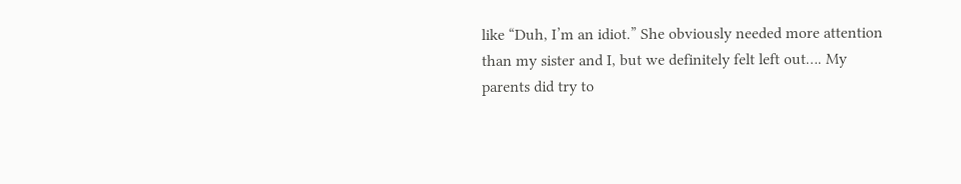like “Duh, I’m an idiot.” She obviously needed more attention than my sister and I, but we definitely felt left out…. My parents did try to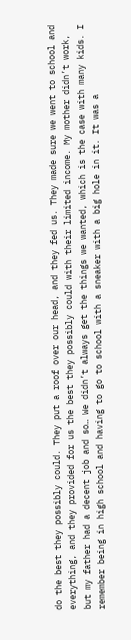do the best they possibly could. They put a roof over our head, and they fed us. They made sure we went to school and everything, and they provided for us the best they possibly could with their limited income. My mother didn’t work, but my father had a decent job and so… We didn’t always get the things we wanted, which is the case with many kids. I remember being in high school and having to go to school with a sneaker with a big hole in it. It was a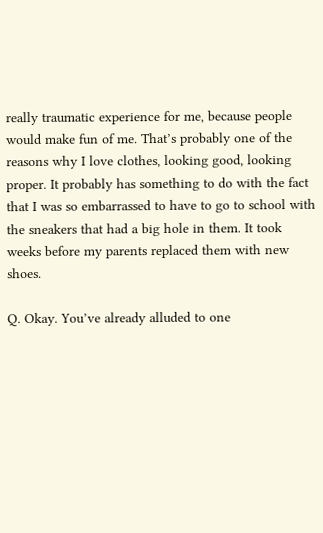really traumatic experience for me, because people would make fun of me. That’s probably one of the reasons why I love clothes, looking good, looking proper. It probably has something to do with the fact that I was so embarrassed to have to go to school with the sneakers that had a big hole in them. It took weeks before my parents replaced them with new shoes.

Q. Okay. You’ve already alluded to one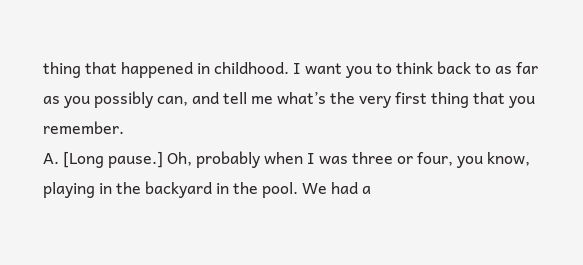thing that happened in childhood. I want you to think back to as far as you possibly can, and tell me what’s the very first thing that you remember.
A. [Long pause.] Oh, probably when I was three or four, you know, playing in the backyard in the pool. We had a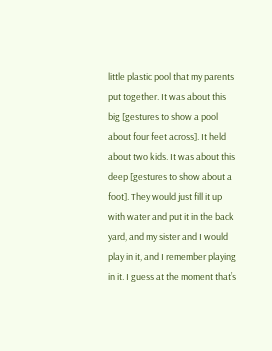little plastic pool that my parents put together. It was about this big [gestures to show a pool about four feet across]. It held about two kids. It was about this deep [gestures to show about a foot]. They would just fill it up with water and put it in the back yard, and my sister and I would play in it, and I remember playing in it. I guess at the moment that’s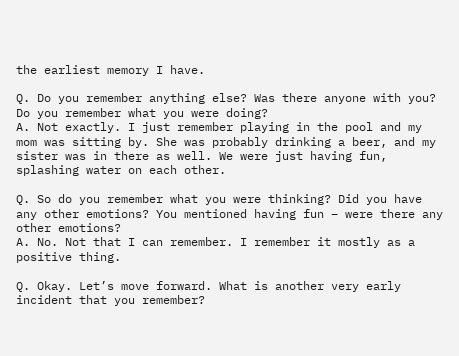the earliest memory I have.

Q. Do you remember anything else? Was there anyone with you? Do you remember what you were doing?
A. Not exactly. I just remember playing in the pool and my mom was sitting by. She was probably drinking a beer, and my sister was in there as well. We were just having fun, splashing water on each other.

Q. So do you remember what you were thinking? Did you have any other emotions? You mentioned having fun – were there any other emotions?
A. No. Not that I can remember. I remember it mostly as a positive thing.

Q. Okay. Let’s move forward. What is another very early incident that you remember?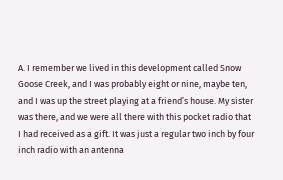A. I remember we lived in this development called Snow Goose Creek, and I was probably eight or nine, maybe ten, and I was up the street playing at a friend’s house. My sister was there, and we were all there with this pocket radio that I had received as a gift. It was just a regular two inch by four inch radio with an antenna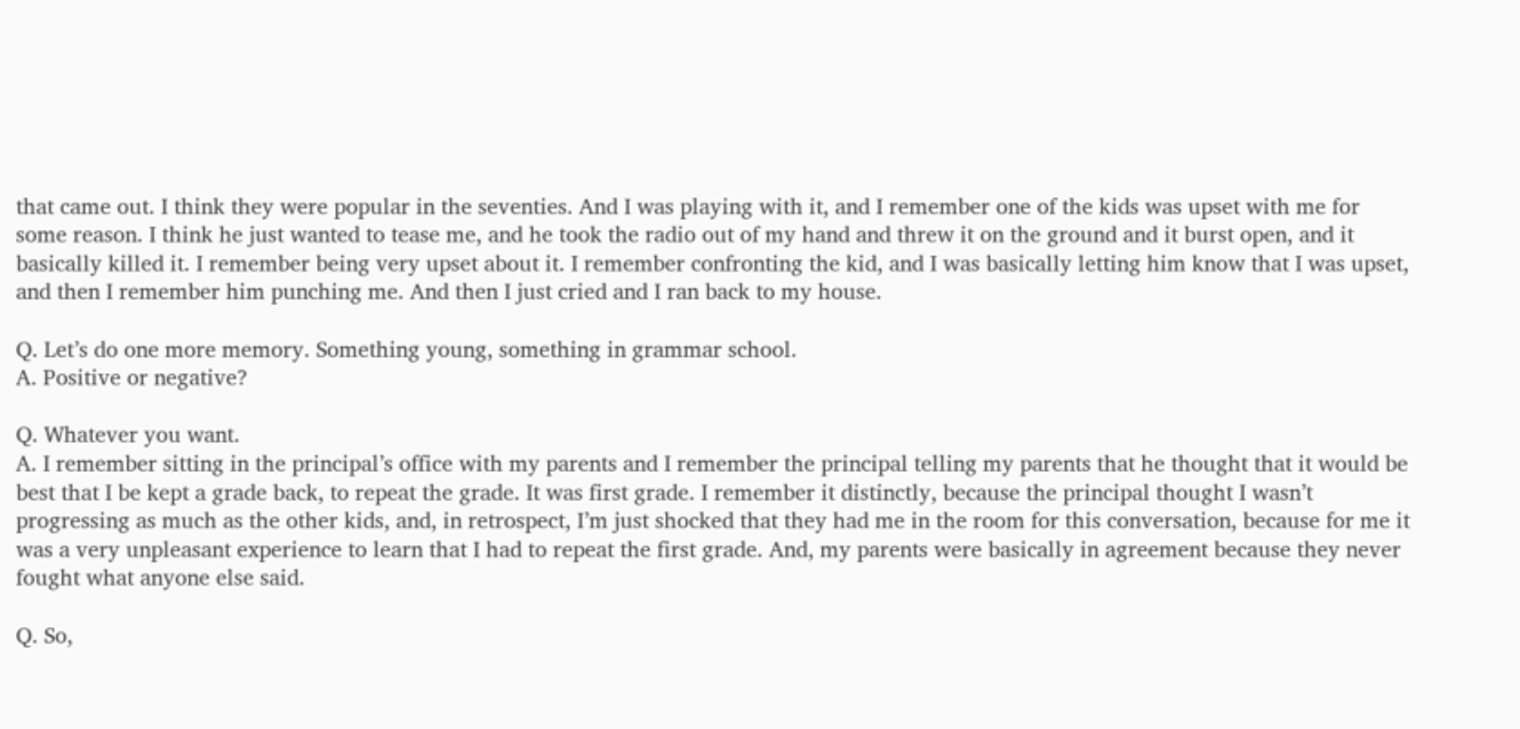that came out. I think they were popular in the seventies. And I was playing with it, and I remember one of the kids was upset with me for some reason. I think he just wanted to tease me, and he took the radio out of my hand and threw it on the ground and it burst open, and it basically killed it. I remember being very upset about it. I remember confronting the kid, and I was basically letting him know that I was upset, and then I remember him punching me. And then I just cried and I ran back to my house.

Q. Let’s do one more memory. Something young, something in grammar school.
A. Positive or negative?

Q. Whatever you want.
A. I remember sitting in the principal’s office with my parents and I remember the principal telling my parents that he thought that it would be best that I be kept a grade back, to repeat the grade. It was first grade. I remember it distinctly, because the principal thought I wasn’t progressing as much as the other kids, and, in retrospect, I’m just shocked that they had me in the room for this conversation, because for me it was a very unpleasant experience to learn that I had to repeat the first grade. And, my parents were basically in agreement because they never fought what anyone else said.

Q. So,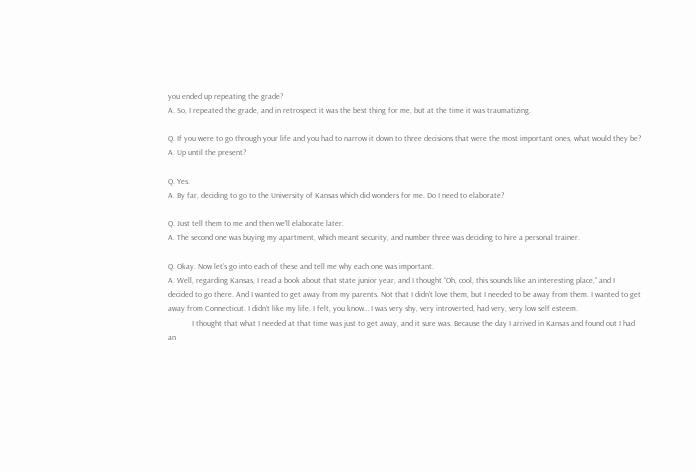you ended up repeating the grade?
A. So, I repeated the grade, and in retrospect it was the best thing for me, but at the time it was traumatizing.

Q. If you were to go through your life and you had to narrow it down to three decisions that were the most important ones, what would they be?
A. Up until the present?

Q. Yes.
A. By far, deciding to go to the University of Kansas which did wonders for me. Do I need to elaborate?

Q. Just tell them to me and then we’ll elaborate later.
A. The second one was buying my apartment, which meant security, and number three was deciding to hire a personal trainer.

Q. Okay. Now let’s go into each of these and tell me why each one was important.
A. Well, regarding Kansas, I read a book about that state junior year, and I thought “Oh, cool, this sounds like an interesting place,” and I decided to go there. And I wanted to get away from my parents. Not that I didn’t love them, but I needed to be away from them. I wanted to get away from Connecticut. I didn’t like my life. I felt, you know… I was very shy, very introverted, had very, very low self esteem.
            I thought that what I needed at that time was just to get away, and it sure was. Because the day I arrived in Kansas and found out I had an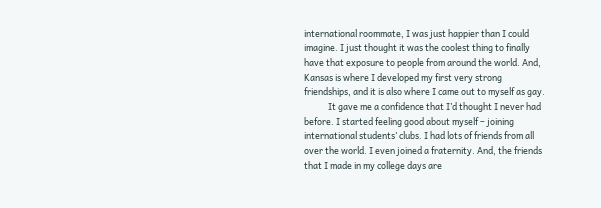international roommate, I was just happier than I could imagine. I just thought it was the coolest thing to finally have that exposure to people from around the world. And, Kansas is where I developed my first very strong friendships, and it is also where I came out to myself as gay.
            It gave me a confidence that I’d thought I never had before. I started feeling good about myself – joining international students’ clubs. I had lots of friends from all over the world. I even joined a fraternity. And, the friends that I made in my college days are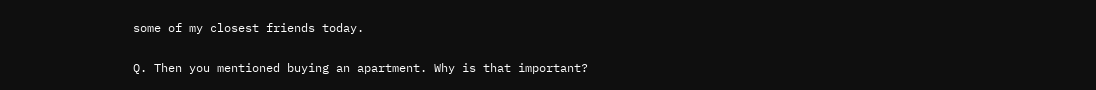some of my closest friends today.

Q. Then you mentioned buying an apartment. Why is that important?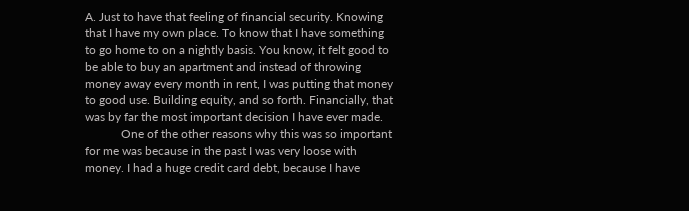A. Just to have that feeling of financial security. Knowing that I have my own place. To know that I have something to go home to on a nightly basis. You know, it felt good to be able to buy an apartment and instead of throwing money away every month in rent, I was putting that money to good use. Building equity, and so forth. Financially, that was by far the most important decision I have ever made.
            One of the other reasons why this was so important for me was because in the past I was very loose with money. I had a huge credit card debt, because I have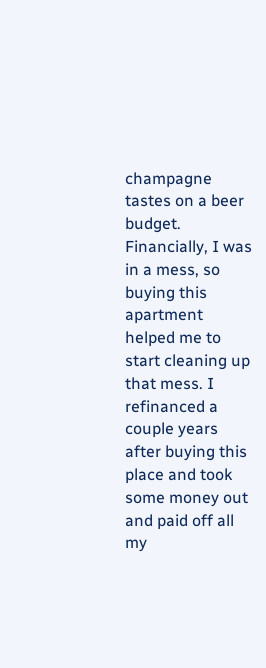champagne tastes on a beer budget. Financially, I was in a mess, so buying this apartment helped me to start cleaning up that mess. I refinanced a couple years after buying this place and took some money out and paid off all my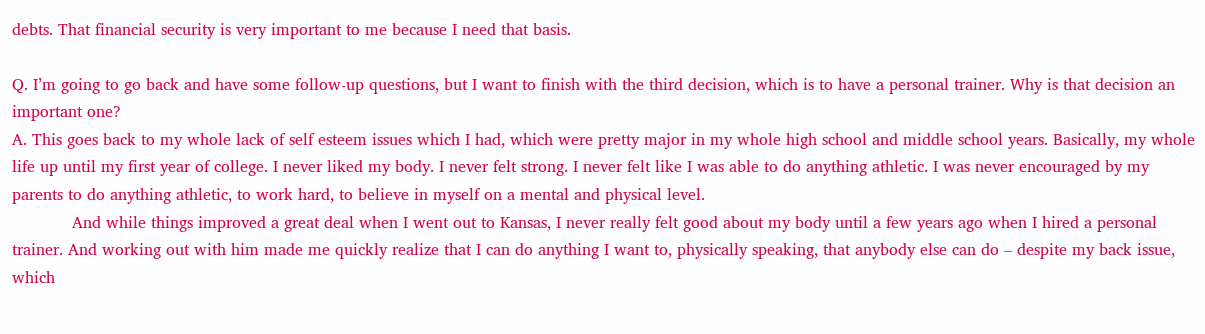debts. That financial security is very important to me because I need that basis.

Q. I’m going to go back and have some follow-up questions, but I want to finish with the third decision, which is to have a personal trainer. Why is that decision an important one?
A. This goes back to my whole lack of self esteem issues which I had, which were pretty major in my whole high school and middle school years. Basically, my whole life up until my first year of college. I never liked my body. I never felt strong. I never felt like I was able to do anything athletic. I was never encouraged by my parents to do anything athletic, to work hard, to believe in myself on a mental and physical level.
            And while things improved a great deal when I went out to Kansas, I never really felt good about my body until a few years ago when I hired a personal trainer. And working out with him made me quickly realize that I can do anything I want to, physically speaking, that anybody else can do – despite my back issue, which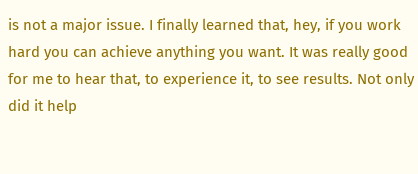is not a major issue. I finally learned that, hey, if you work hard you can achieve anything you want. It was really good for me to hear that, to experience it, to see results. Not only did it help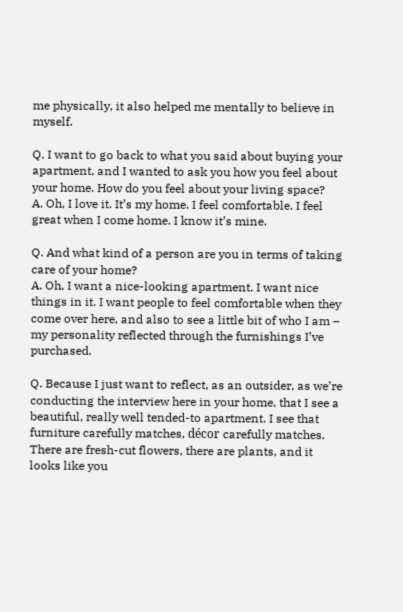me physically, it also helped me mentally to believe in myself.

Q. I want to go back to what you said about buying your apartment, and I wanted to ask you how you feel about your home. How do you feel about your living space?
A. Oh, I love it. It’s my home. I feel comfortable. I feel great when I come home. I know it’s mine.

Q. And what kind of a person are you in terms of taking care of your home?
A. Oh, I want a nice-looking apartment. I want nice things in it. I want people to feel comfortable when they come over here, and also to see a little bit of who I am – my personality reflected through the furnishings I’ve purchased.

Q. Because I just want to reflect, as an outsider, as we’re conducting the interview here in your home, that I see a beautiful, really well tended-to apartment. I see that furniture carefully matches, décor carefully matches. There are fresh-cut flowers, there are plants, and it looks like you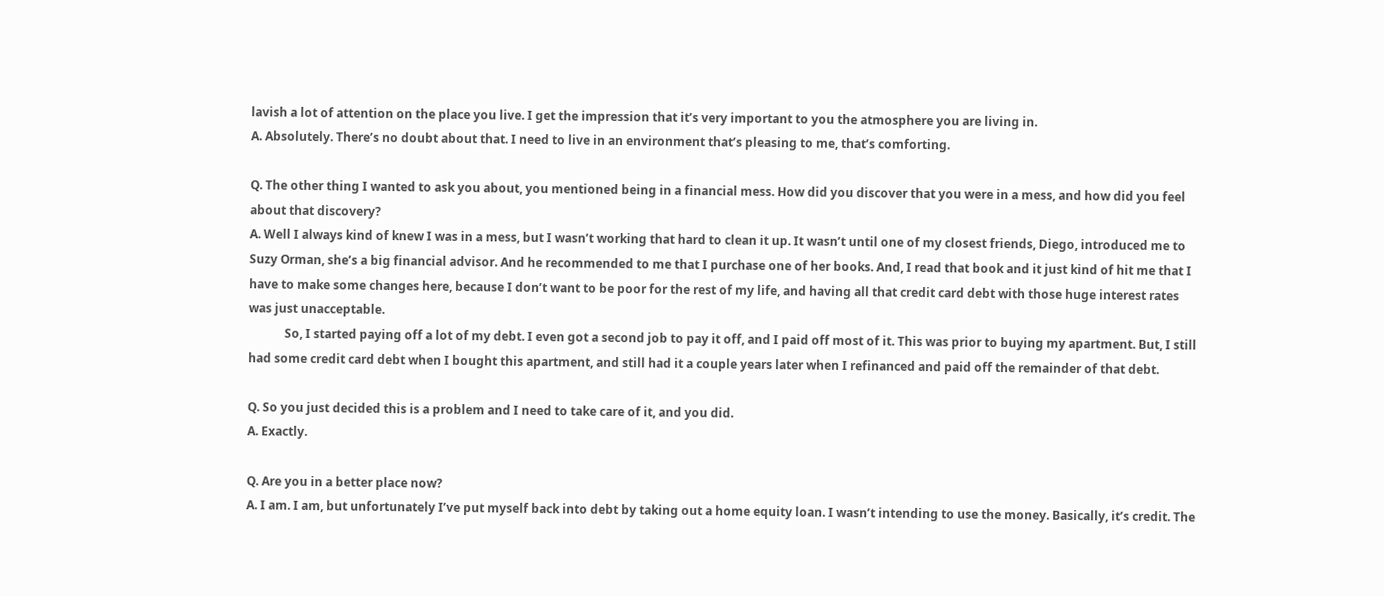lavish a lot of attention on the place you live. I get the impression that it’s very important to you the atmosphere you are living in.
A. Absolutely. There’s no doubt about that. I need to live in an environment that’s pleasing to me, that’s comforting.

Q. The other thing I wanted to ask you about, you mentioned being in a financial mess. How did you discover that you were in a mess, and how did you feel about that discovery?
A. Well I always kind of knew I was in a mess, but I wasn’t working that hard to clean it up. It wasn’t until one of my closest friends, Diego, introduced me to Suzy Orman, she’s a big financial advisor. And he recommended to me that I purchase one of her books. And, I read that book and it just kind of hit me that I have to make some changes here, because I don’t want to be poor for the rest of my life, and having all that credit card debt with those huge interest rates was just unacceptable.
            So, I started paying off a lot of my debt. I even got a second job to pay it off, and I paid off most of it. This was prior to buying my apartment. But, I still had some credit card debt when I bought this apartment, and still had it a couple years later when I refinanced and paid off the remainder of that debt.

Q. So you just decided this is a problem and I need to take care of it, and you did.
A. Exactly.

Q. Are you in a better place now?
A. I am. I am, but unfortunately I’ve put myself back into debt by taking out a home equity loan. I wasn’t intending to use the money. Basically, it’s credit. The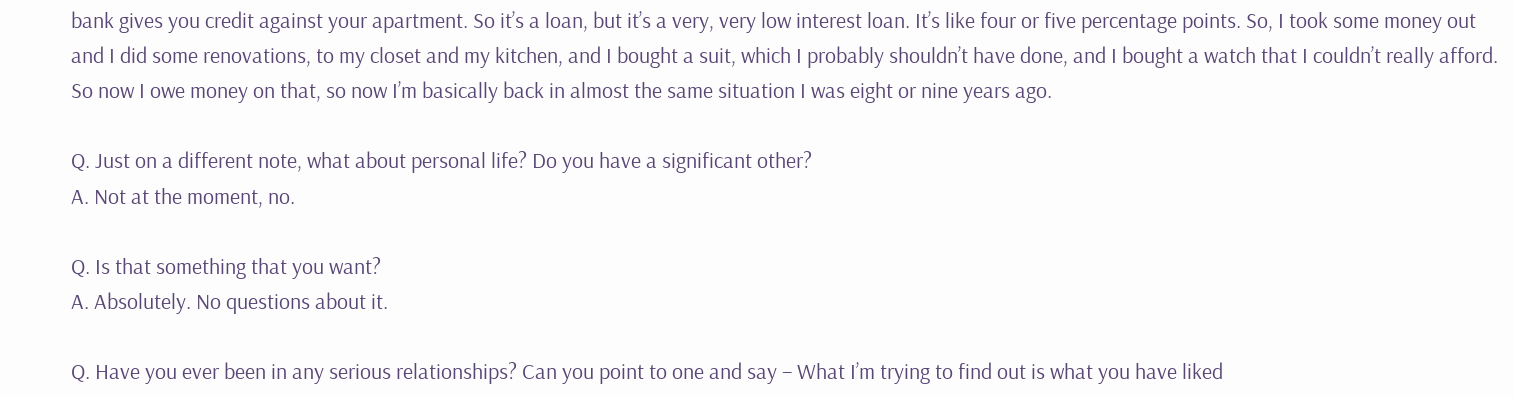bank gives you credit against your apartment. So it’s a loan, but it’s a very, very low interest loan. It’s like four or five percentage points. So, I took some money out and I did some renovations, to my closet and my kitchen, and I bought a suit, which I probably shouldn’t have done, and I bought a watch that I couldn’t really afford. So now I owe money on that, so now I’m basically back in almost the same situation I was eight or nine years ago.

Q. Just on a different note, what about personal life? Do you have a significant other?
A. Not at the moment, no.

Q. Is that something that you want?
A. Absolutely. No questions about it.

Q. Have you ever been in any serious relationships? Can you point to one and say – What I’m trying to find out is what you have liked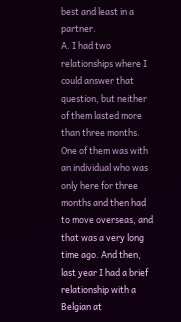best and least in a partner.
A. I had two relationships where I could answer that question, but neither of them lasted more than three months. One of them was with an individual who was only here for three months and then had to move overseas, and that was a very long time ago. And then, last year I had a brief relationship with a Belgian at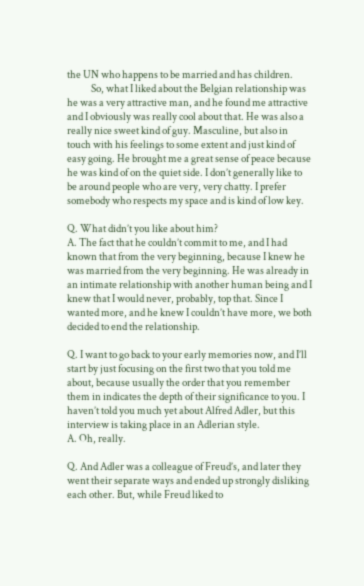the UN who happens to be married and has children.
            So, what I liked about the Belgian relationship was he was a very attractive man, and he found me attractive and I obviously was really cool about that. He was also a really nice sweet kind of guy. Masculine, but also in touch with his feelings to some extent and just kind of easy going. He brought me a great sense of peace because he was kind of on the quiet side. I don’t generally like to be around people who are very, very chatty. I prefer somebody who respects my space and is kind of low key.

Q. What didn’t you like about him?
A. The fact that he couldn’t commit to me, and I had known that from the very beginning, because I knew he was married from the very beginning. He was already in an intimate relationship with another human being and I knew that I would never, probably, top that. Since I wanted more, and he knew I couldn’t have more, we both decided to end the relationship.

Q. I want to go back to your early memories now, and I’ll start by just focusing on the first two that you told me about, because usually the order that you remember them in indicates the depth of their significance to you. I haven’t told you much yet about Alfred Adler, but this interview is taking place in an Adlerian style.
A. Oh, really.

Q. And Adler was a colleague of Freud’s, and later they went their separate ways and ended up strongly disliking each other. But, while Freud liked to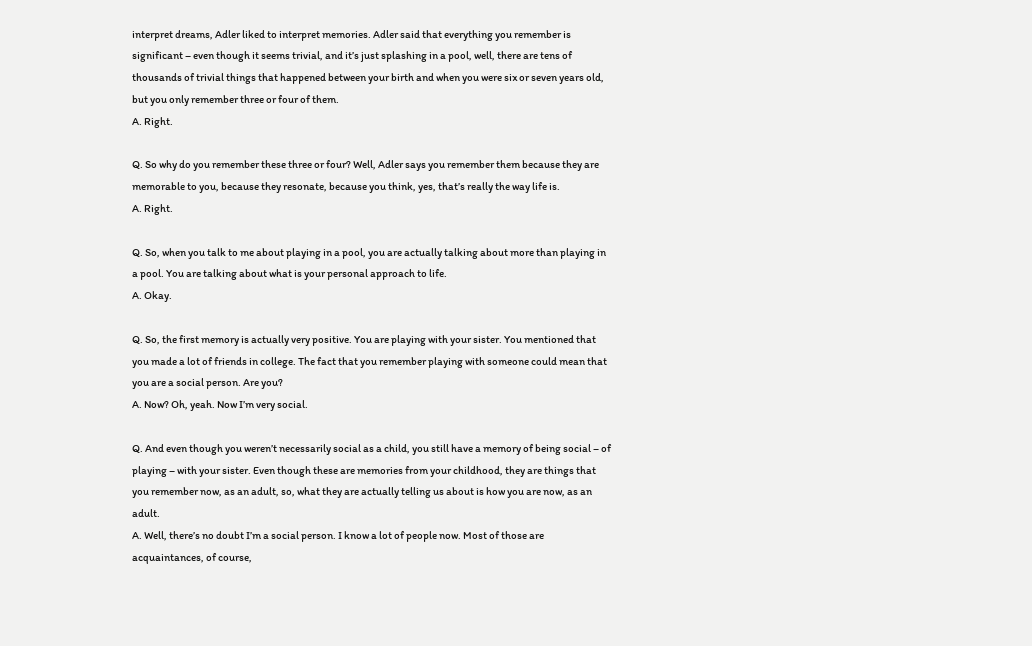interpret dreams, Adler liked to interpret memories. Adler said that everything you remember is significant – even though it seems trivial, and it’s just splashing in a pool, well, there are tens of thousands of trivial things that happened between your birth and when you were six or seven years old, but you only remember three or four of them.
A. Right.

Q. So why do you remember these three or four? Well, Adler says you remember them because they are memorable to you, because they resonate, because you think, yes, that’s really the way life is.
A. Right.

Q. So, when you talk to me about playing in a pool, you are actually talking about more than playing in a pool. You are talking about what is your personal approach to life.
A. Okay.

Q. So, the first memory is actually very positive. You are playing with your sister. You mentioned that you made a lot of friends in college. The fact that you remember playing with someone could mean that you are a social person. Are you?
A. Now? Oh, yeah. Now I’m very social.

Q. And even though you weren’t necessarily social as a child, you still have a memory of being social – of playing – with your sister. Even though these are memories from your childhood, they are things that you remember now, as an adult, so, what they are actually telling us about is how you are now, as an adult.
A. Well, there’s no doubt I’m a social person. I know a lot of people now. Most of those are acquaintances, of course,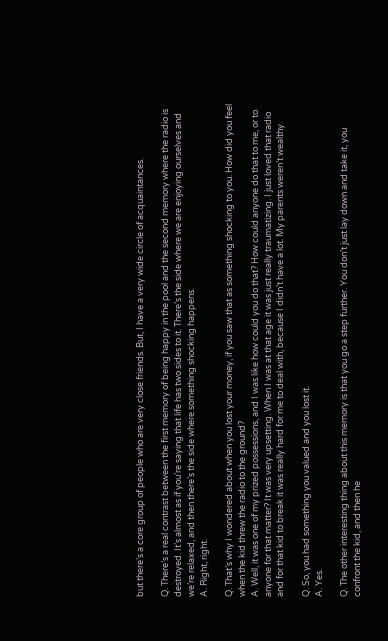but there’s a core group of people who are very close friends. But, I have a very wide circle of acquaintances.

Q. There’s a real contrast between the first memory of being happy in the pool and the second memory where the radio is destroyed. It’s almost as if you’re saying that life has two sides to it. There’s the side where we are enjoying ourselves and we’re relaxed, and then there’s the side where something shocking happens.
A. Right, right.

Q. That’s why I wondered about when you lost your money, if you saw that as something shocking to you. How did you feel when the kid threw the radio to the ground?
A. Well, it was one of my prized possessions, and I was like how could you do that? How could anyone do that to me, or to anyone for that matter? It was very upsetting. When I was at that age it was just really traumatizing. I just loved that radio and for that kid to break it was really hard for me to deal with, because I didn’t have a lot. My parents weren’t wealthy.

Q. So, you had something you valued and you lost it.
A. Yes.

Q. The other interesting thing about this memory is that you go a step further. You don’t just lay down and take it, you confront the kid, and then he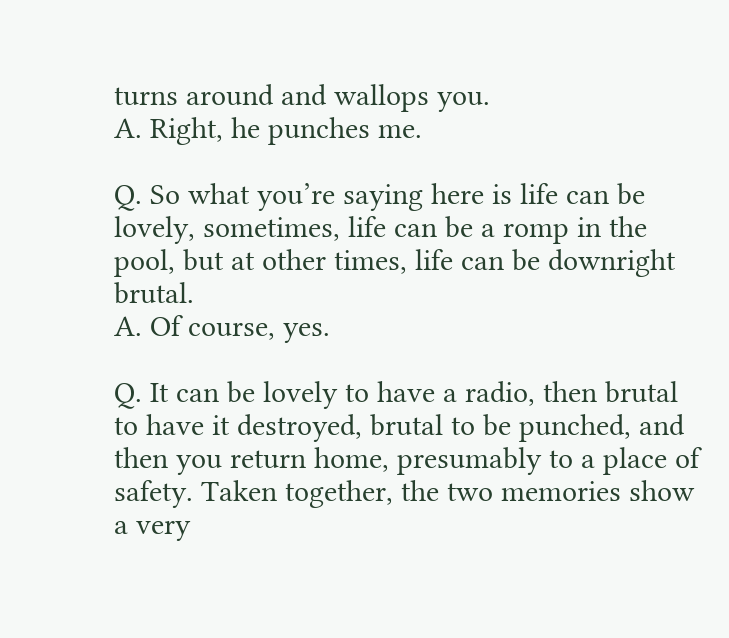turns around and wallops you.
A. Right, he punches me.

Q. So what you’re saying here is life can be lovely, sometimes, life can be a romp in the pool, but at other times, life can be downright brutal.
A. Of course, yes.

Q. It can be lovely to have a radio, then brutal to have it destroyed, brutal to be punched, and then you return home, presumably to a place of safety. Taken together, the two memories show a very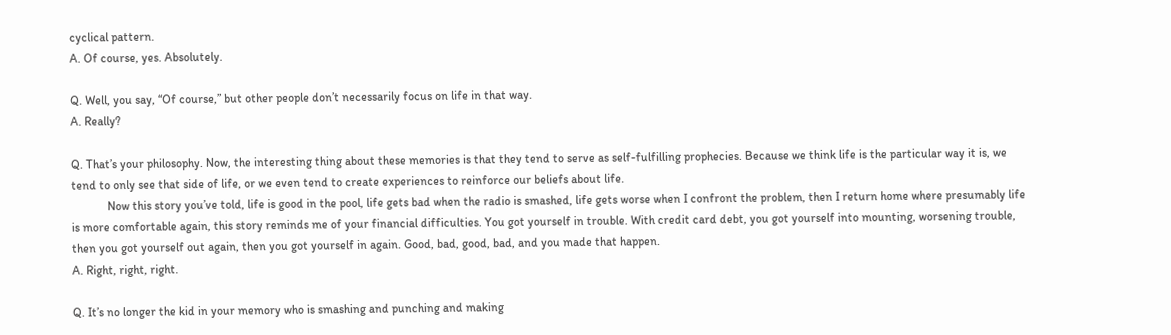cyclical pattern.
A. Of course, yes. Absolutely.

Q. Well, you say, “Of course,” but other people don’t necessarily focus on life in that way.
A. Really?

Q. That’s your philosophy. Now, the interesting thing about these memories is that they tend to serve as self-fulfilling prophecies. Because we think life is the particular way it is, we tend to only see that side of life, or we even tend to create experiences to reinforce our beliefs about life.
            Now this story you’ve told, life is good in the pool, life gets bad when the radio is smashed, life gets worse when I confront the problem, then I return home where presumably life is more comfortable again, this story reminds me of your financial difficulties. You got yourself in trouble. With credit card debt, you got yourself into mounting, worsening trouble, then you got yourself out again, then you got yourself in again. Good, bad, good, bad, and you made that happen.
A. Right, right, right.

Q. It’s no longer the kid in your memory who is smashing and punching and making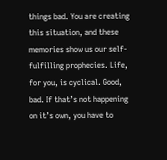things bad. You are creating this situation, and these memories show us our self-fulfilling prophecies. Life, for you, is cyclical. Good, bad. If that’s not happening on it’s own, you have to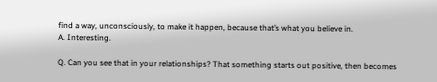find a way, unconsciously, to make it happen, because that’s what you believe in.
A. Interesting.

Q. Can you see that in your relationships? That something starts out positive, then becomes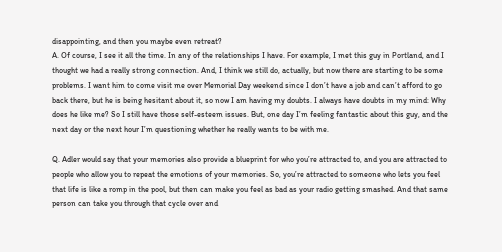disappointing, and then you maybe even retreat?
A. Of course, I see it all the time. In any of the relationships I have. For example, I met this guy in Portland, and I thought we had a really strong connection. And, I think we still do, actually, but now there are starting to be some problems. I want him to come visit me over Memorial Day weekend since I don’t have a job and can’t afford to go back there, but he is being hesitant about it, so now I am having my doubts. I always have doubts in my mind: Why does he like me? So I still have those self-esteem issues. But, one day I’m feeling fantastic about this guy, and the next day or the next hour I’m questioning whether he really wants to be with me.

Q. Adler would say that your memories also provide a blueprint for who you’re attracted to, and you are attracted to people who allow you to repeat the emotions of your memories. So, you’re attracted to someone who lets you feel that life is like a romp in the pool, but then can make you feel as bad as your radio getting smashed. And that same person can take you through that cycle over and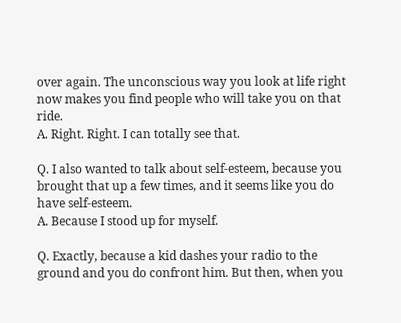over again. The unconscious way you look at life right now makes you find people who will take you on that ride.
A. Right. Right. I can totally see that.

Q. I also wanted to talk about self-esteem, because you brought that up a few times, and it seems like you do have self-esteem.
A. Because I stood up for myself.

Q. Exactly, because a kid dashes your radio to the ground and you do confront him. But then, when you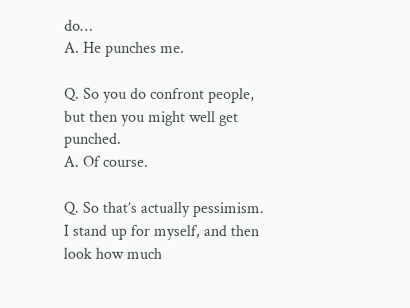do…
A. He punches me.

Q. So you do confront people, but then you might well get punched.
A. Of course.

Q. So that’s actually pessimism. I stand up for myself, and then look how much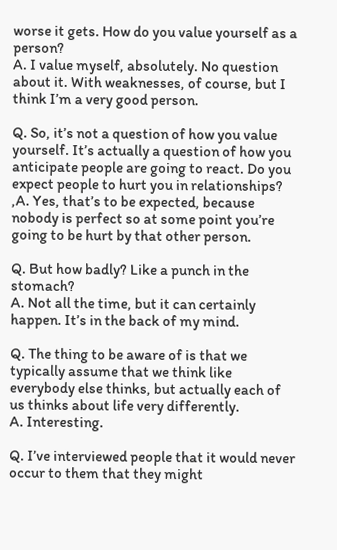worse it gets. How do you value yourself as a person?
A. I value myself, absolutely. No question about it. With weaknesses, of course, but I think I’m a very good person.

Q. So, it’s not a question of how you value yourself. It’s actually a question of how you anticipate people are going to react. Do you expect people to hurt you in relationships?
,A. Yes, that’s to be expected, because nobody is perfect so at some point you’re going to be hurt by that other person.

Q. But how badly? Like a punch in the stomach?
A. Not all the time, but it can certainly happen. It’s in the back of my mind.

Q. The thing to be aware of is that we typically assume that we think like everybody else thinks, but actually each of us thinks about life very differently.
A. Interesting.

Q. I’ve interviewed people that it would never occur to them that they might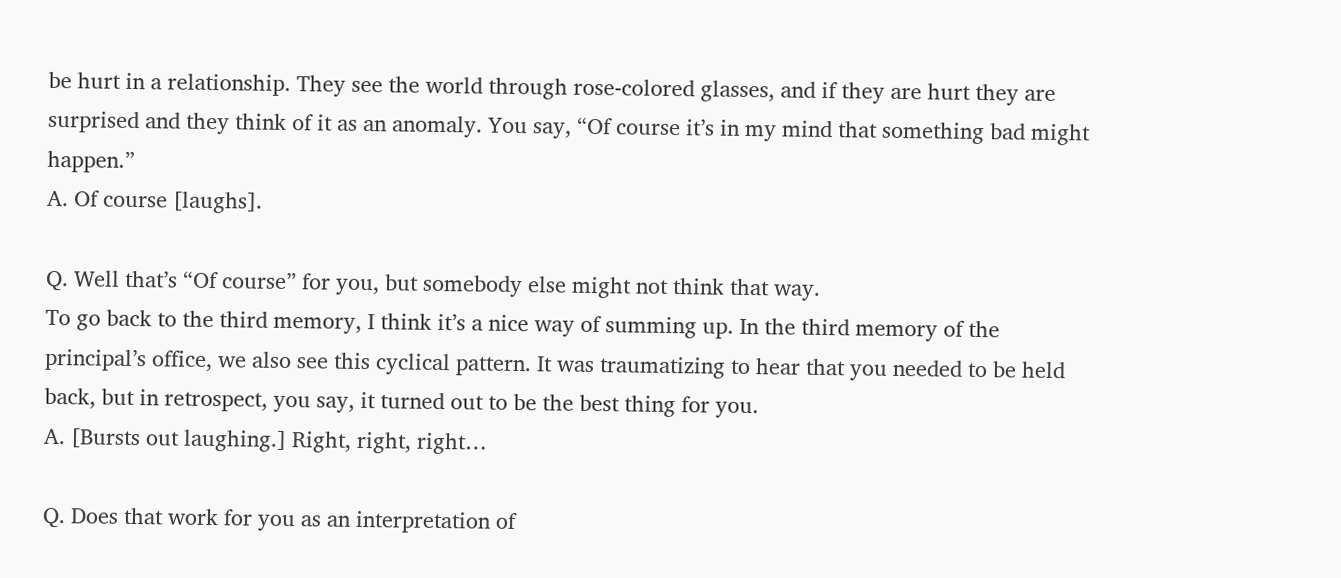be hurt in a relationship. They see the world through rose-colored glasses, and if they are hurt they are surprised and they think of it as an anomaly. You say, “Of course it’s in my mind that something bad might happen.”
A. Of course [laughs].

Q. Well that’s “Of course” for you, but somebody else might not think that way.
To go back to the third memory, I think it’s a nice way of summing up. In the third memory of the principal’s office, we also see this cyclical pattern. It was traumatizing to hear that you needed to be held back, but in retrospect, you say, it turned out to be the best thing for you.
A. [Bursts out laughing.] Right, right, right…

Q. Does that work for you as an interpretation of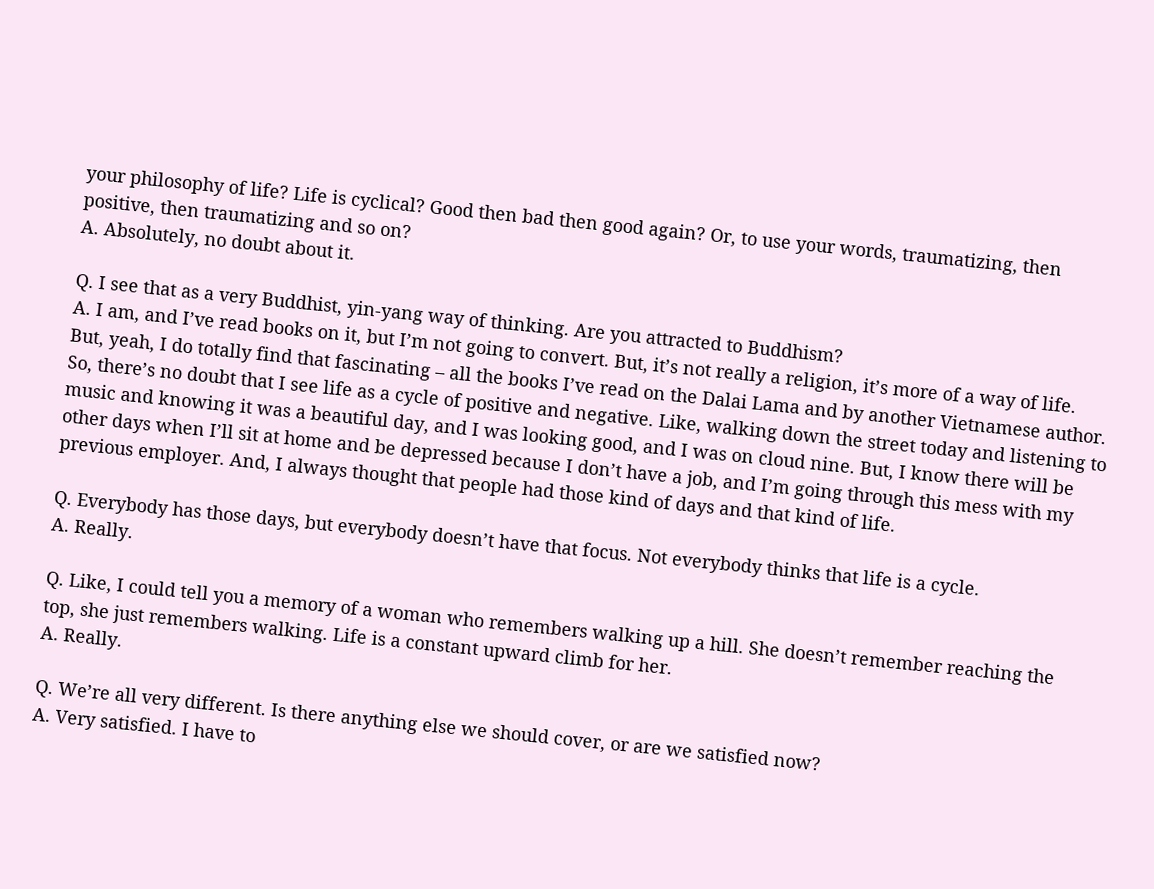your philosophy of life? Life is cyclical? Good then bad then good again? Or, to use your words, traumatizing, then positive, then traumatizing and so on?
A. Absolutely, no doubt about it.

Q. I see that as a very Buddhist, yin-yang way of thinking. Are you attracted to Buddhism?
A. I am, and I’ve read books on it, but I’m not going to convert. But, it’s not really a religion, it’s more of a way of life. But, yeah, I do totally find that fascinating – all the books I’ve read on the Dalai Lama and by another Vietnamese author. So, there’s no doubt that I see life as a cycle of positive and negative. Like, walking down the street today and listening to music and knowing it was a beautiful day, and I was looking good, and I was on cloud nine. But, I know there will be other days when I’ll sit at home and be depressed because I don’t have a job, and I’m going through this mess with my previous employer. And, I always thought that people had those kind of days and that kind of life.

Q. Everybody has those days, but everybody doesn’t have that focus. Not everybody thinks that life is a cycle.
A. Really.

Q. Like, I could tell you a memory of a woman who remembers walking up a hill. She doesn’t remember reaching the top, she just remembers walking. Life is a constant upward climb for her.
A. Really.

Q. We’re all very different. Is there anything else we should cover, or are we satisfied now?
A. Very satisfied. I have to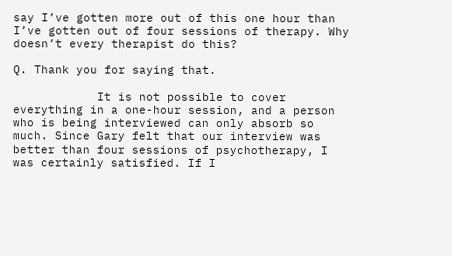say I’ve gotten more out of this one hour than I’ve gotten out of four sessions of therapy. Why doesn’t every therapist do this?

Q. Thank you for saying that.

            It is not possible to cover everything in a one-hour session, and a person who is being interviewed can only absorb so much. Since Gary felt that our interview was better than four sessions of psychotherapy, I was certainly satisfied. If I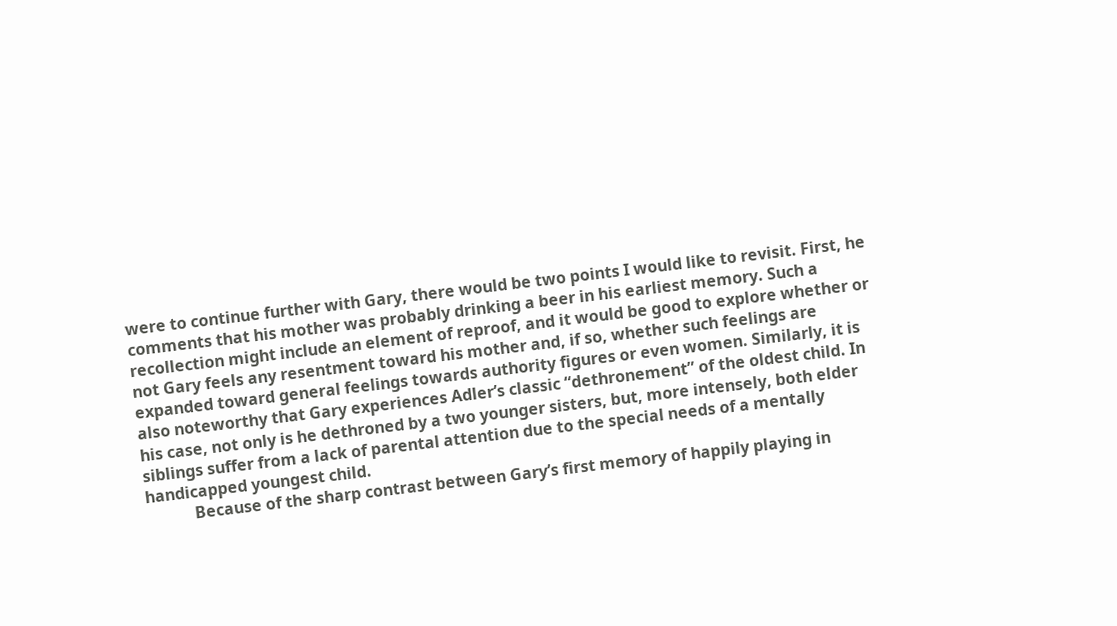were to continue further with Gary, there would be two points I would like to revisit. First, he comments that his mother was probably drinking a beer in his earliest memory. Such a recollection might include an element of reproof, and it would be good to explore whether or not Gary feels any resentment toward his mother and, if so, whether such feelings are expanded toward general feelings towards authority figures or even women. Similarly, it is also noteworthy that Gary experiences Adler’s classic “dethronement” of the oldest child. In his case, not only is he dethroned by a two younger sisters, but, more intensely, both elder siblings suffer from a lack of parental attention due to the special needs of a mentally handicapped youngest child.
            Because of the sharp contrast between Gary’s first memory of happily playing in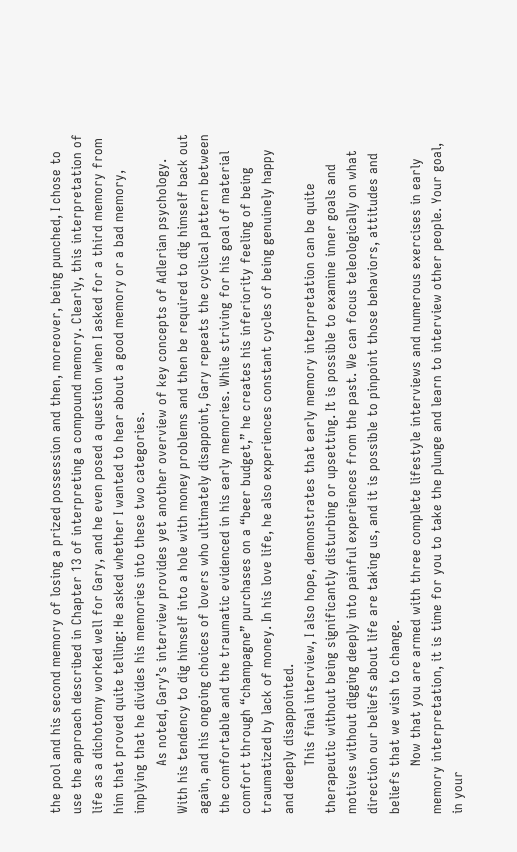the pool and his second memory of losing a prized possession and then, moreover, being punched, I chose to use the approach described in Chapter 13 of interpreting a compound memory. Clearly, this interpretation of life as a dichotomy worked well for Gary, and he even posed a question when I asked for a third memory from him that proved quite telling: He asked whether I wanted to hear about a good memory or a bad memory, implying that he divides his memories into these two categories.
            As noted, Gary’s interview provides yet another overview of key concepts of Adlerian psychology. With his tendency to dig himself into a hole with money problems and then be required to dig himself back out again, and his ongoing choices of lovers who ultimately disappoint, Gary repeats the cyclical pattern between the comfortable and the traumatic evidenced in his early memories. While striving for his goal of material comfort through “champagne” purchases on a “beer budget,” he creates his inferiority feeling of being traumatized by lack of money. In his love life, he also experiences constant cycles of being genuinely happy and deeply disappointed.
            This final interview, I also hope, demonstrates that early memory interpretation can be quite therapeutic without being significantly disturbing or upsetting. It is possible to examine inner goals and motives without digging deeply into painful experiences from the past. We can focus teleologically on what direction our beliefs about life are taking us, and it is possible to pinpoint those behaviors, attitudes and beliefs that we wish to change.
            Now that you are armed with three complete lifestyle interviews and numerous exercises in early memory interpretation, it is time for you to take the plunge and learn to interview other people. Your goal, in your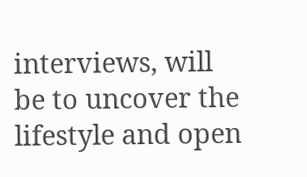interviews, will be to uncover the lifestyle and open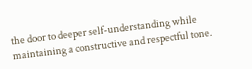the door to deeper self-understanding while maintaining a constructive and respectful tone.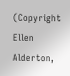(Copyright Ellen Alderton,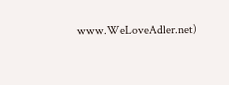www.WeLoveAdler.net)